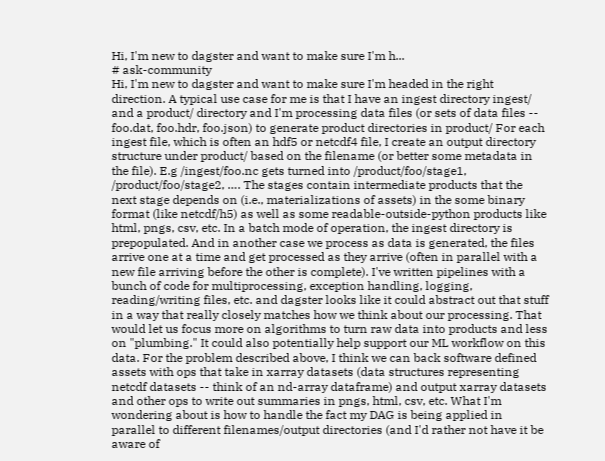Hi, I'm new to dagster and want to make sure I'm h...
# ask-community
Hi, I'm new to dagster and want to make sure I'm headed in the right direction. A typical use case for me is that I have an ingest directory ingest/ and a product/ directory and I'm processing data files (or sets of data files -- foo.dat, foo.hdr, foo.json) to generate product directories in product/ For each ingest file, which is often an hdf5 or netcdf4 file, I create an output directory structure under product/ based on the filename (or better some metadata in the file). E.g /ingest/foo.nc gets turned into /product/foo/stage1, /product/foo/stage2, …. The stages contain intermediate products that the next stage depends on (i.e., materializations of assets) in the some binary format (like netcdf/h5) as well as some readable-outside-python products like html, pngs, csv, etc. In a batch mode of operation, the ingest directory is prepopulated. And in another case we process as data is generated, the files arrive one at a time and get processed as they arrive (often in parallel with a new file arriving before the other is complete). I've written pipelines with a bunch of code for multiprocessing, exception handling, logging, reading/writing files, etc. and dagster looks like it could abstract out that stuff in a way that really closely matches how we think about our processing. That would let us focus more on algorithms to turn raw data into products and less on "plumbing." It could also potentially help support our ML workflow on this data. For the problem described above, I think we can back software defined assets with ops that take in xarray datasets (data structures representing netcdf datasets -- think of an nd-array dataframe) and output xarray datasets and other ops to write out summaries in pngs, html, csv, etc. What I'm wondering about is how to handle the fact my DAG is being applied in parallel to different filenames/output directories (and I'd rather not have it be aware of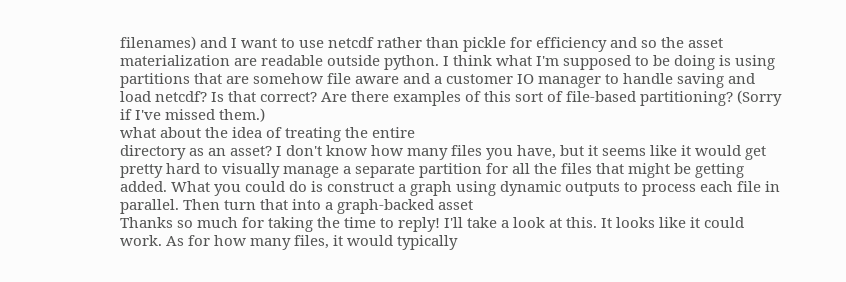filenames) and I want to use netcdf rather than pickle for efficiency and so the asset materialization are readable outside python. I think what I'm supposed to be doing is using partitions that are somehow file aware and a customer IO manager to handle saving and load netcdf? Is that correct? Are there examples of this sort of file-based partitioning? (Sorry if I've missed them.)
what about the idea of treating the entire
directory as an asset? I don't know how many files you have, but it seems like it would get pretty hard to visually manage a separate partition for all the files that might be getting added. What you could do is construct a graph using dynamic outputs to process each file in parallel. Then turn that into a graph-backed asset
Thanks so much for taking the time to reply! I'll take a look at this. It looks like it could work. As for how many files, it would typically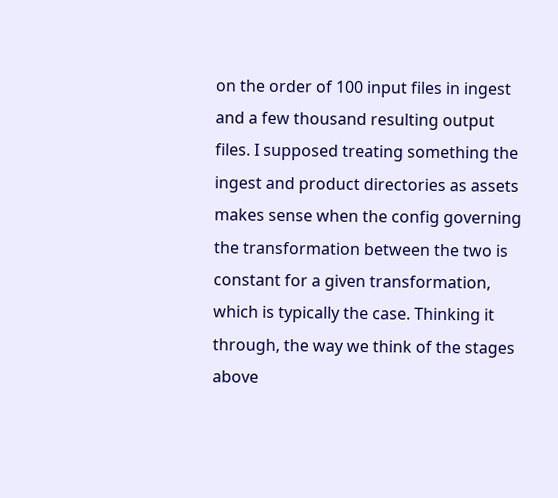on the order of 100 input files in ingest and a few thousand resulting output files. I supposed treating something the ingest and product directories as assets makes sense when the config governing the transformation between the two is constant for a given transformation, which is typically the case. Thinking it through, the way we think of the stages above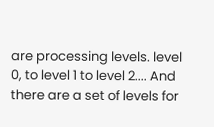are processing levels. level 0, to level 1 to level 2.... And there are a set of levels for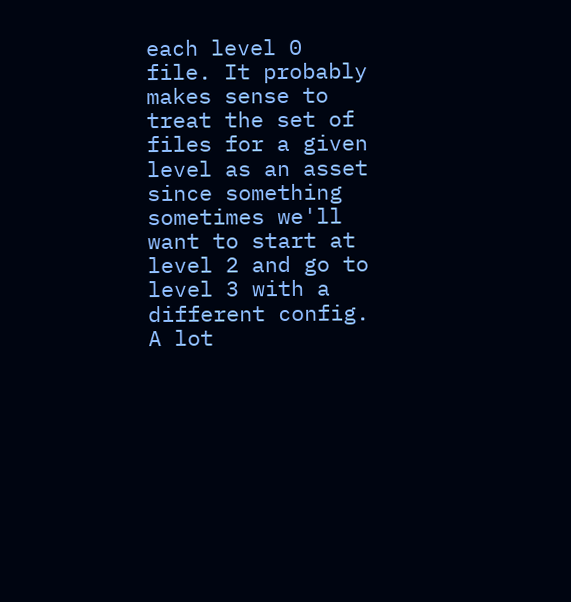each level 0 file. It probably makes sense to treat the set of files for a given level as an asset since something sometimes we'll want to start at level 2 and go to level 3 with a different config. A lot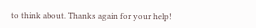to think about. Thanks again for your help!